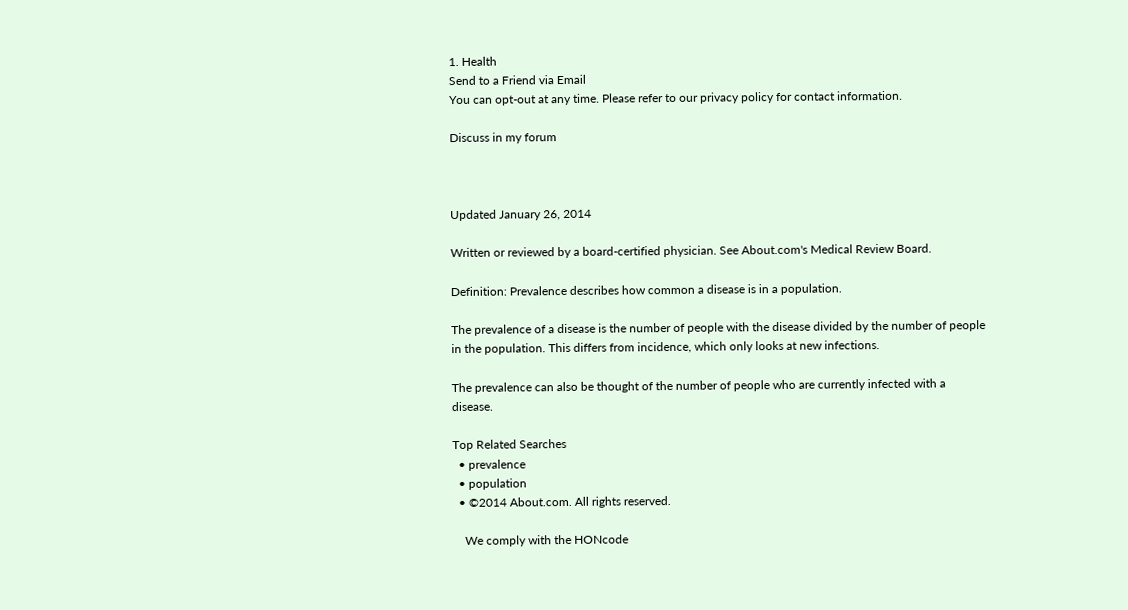1. Health
Send to a Friend via Email
You can opt-out at any time. Please refer to our privacy policy for contact information.

Discuss in my forum



Updated January 26, 2014

Written or reviewed by a board-certified physician. See About.com's Medical Review Board.

Definition: Prevalence describes how common a disease is in a population.

The prevalence of a disease is the number of people with the disease divided by the number of people in the population. This differs from incidence, which only looks at new infections.

The prevalence can also be thought of the number of people who are currently infected with a disease.

Top Related Searches
  • prevalence
  • population
  • ©2014 About.com. All rights reserved.

    We comply with the HONcode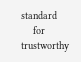standard
    for trustworthy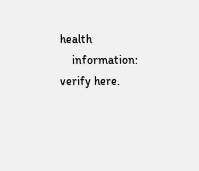health
    information: verify here.